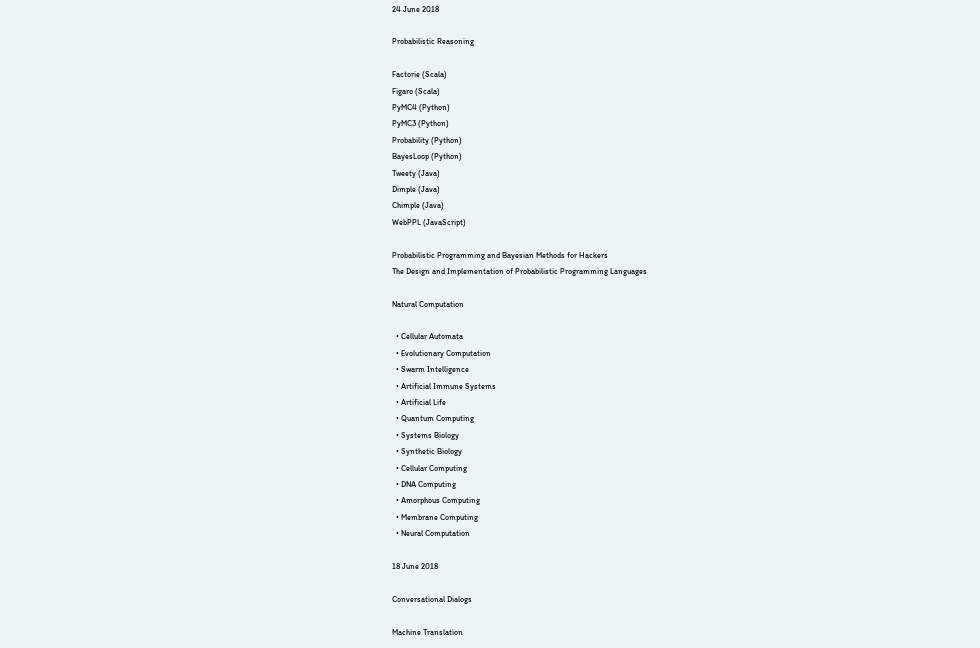24 June 2018

Probabilistic Reasoning

Factorie (Scala)
Figaro (Scala)
PyMC4 (Python)
PyMC3 (Python)
Probability (Python)
BayesLoop (Python)
Tweety (Java)
Dimple (Java)
Chimple (Java)
WebPPL (JavaScript)

Probabilistic Programming and Bayesian Methods for Hackers
The Design and Implementation of Probabilistic Programming Languages

Natural Computation

  • Cellular Automata
  • Evolutionary Computation
  • Swarm Intelligence
  • Artificial Immune Systems
  • Artificial Life
  • Quantum Computing
  • Systems Biology
  • Synthetic Biology
  • Cellular Computing
  • DNA Computing
  • Amorphous Computing
  • Membrane Computing
  • Neural Computation

18 June 2018

Conversational Dialogs

Machine Translation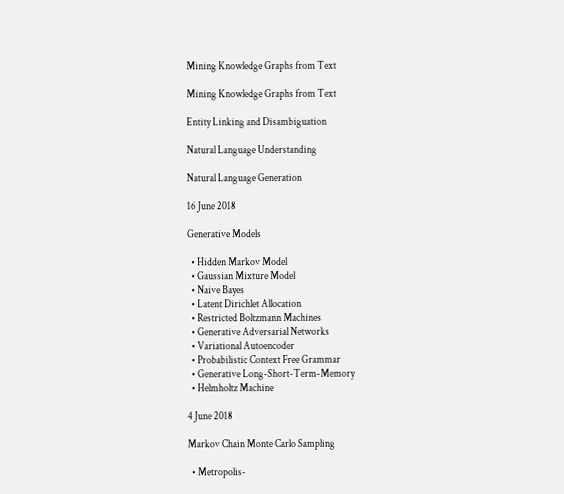Mining Knowledge Graphs from Text

Mining Knowledge Graphs from Text

Entity Linking and Disambiguation

Natural Language Understanding

Natural Language Generation

16 June 2018

Generative Models

  • Hidden Markov Model
  • Gaussian Mixture Model
  • Naive Bayes
  • Latent Dirichlet Allocation
  • Restricted Boltzmann Machines
  • Generative Adversarial Networks
  • Variational Autoencoder
  • Probabilistic Context Free Grammar
  • Generative Long-Short-Term-Memory
  • Helmholtz Machine

4 June 2018

Markov Chain Monte Carlo Sampling

  • Metropolis-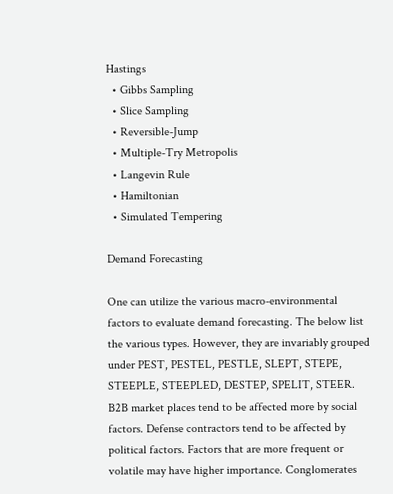Hastings
  • Gibbs Sampling
  • Slice Sampling
  • Reversible-Jump
  • Multiple-Try Metropolis
  • Langevin Rule
  • Hamiltonian
  • Simulated Tempering

Demand Forecasting

One can utilize the various macro-environmental factors to evaluate demand forecasting. The below list the various types. However, they are invariably grouped under PEST, PESTEL, PESTLE, SLEPT, STEPE, STEEPLE, STEEPLED, DESTEP, SPELIT, STEER. B2B market places tend to be affected more by social factors. Defense contractors tend to be affected by political factors. Factors that are more frequent or volatile may have higher importance. Conglomerates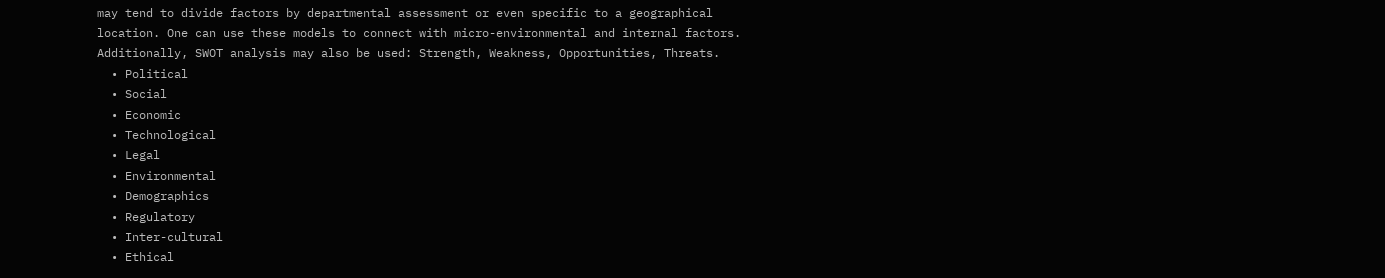may tend to divide factors by departmental assessment or even specific to a geographical location. One can use these models to connect with micro-environmental and internal factors. Additionally, SWOT analysis may also be used: Strength, Weakness, Opportunities, Threats.
  • Political
  • Social
  • Economic
  • Technological
  • Legal
  • Environmental
  • Demographics
  • Regulatory
  • Inter-cultural
  • Ethical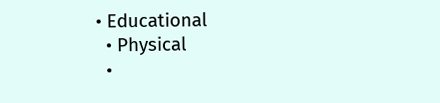• Educational
  • Physical
  •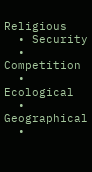Religious
  • Security
  • Competition
  • Ecological
  • Geographical
  •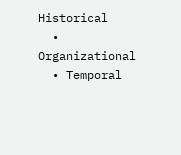Historical
  • Organizational
  • Temporal